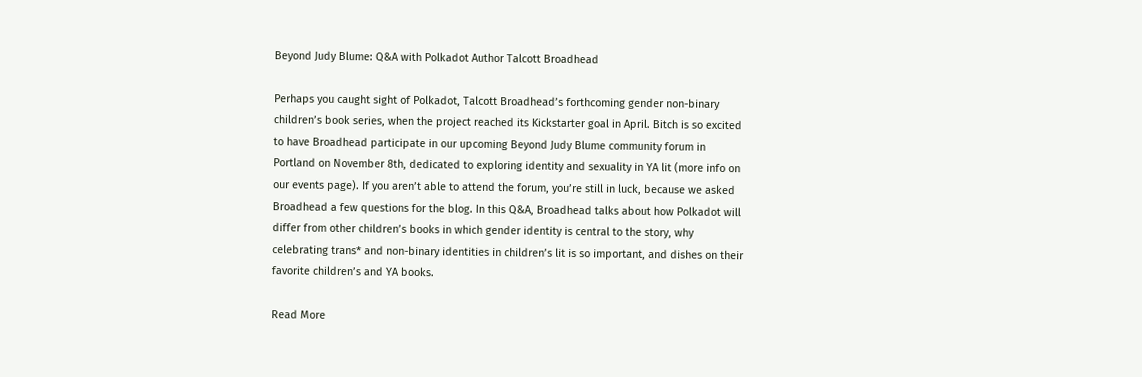Beyond Judy Blume: Q&A with Polkadot Author Talcott Broadhead

Perhaps you caught sight of Polkadot, Talcott Broadhead’s forthcoming gender non-binary children’s book series, when the project reached its Kickstarter goal in April. Bitch is so excited to have Broadhead participate in our upcoming Beyond Judy Blume community forum in Portland on November 8th, dedicated to exploring identity and sexuality in YA lit (more info on our events page). If you aren’t able to attend the forum, you’re still in luck, because we asked Broadhead a few questions for the blog. In this Q&A, Broadhead talks about how Polkadot will differ from other children’s books in which gender identity is central to the story, why celebrating trans* and non-binary identities in children’s lit is so important, and dishes on their favorite children’s and YA books.

Read More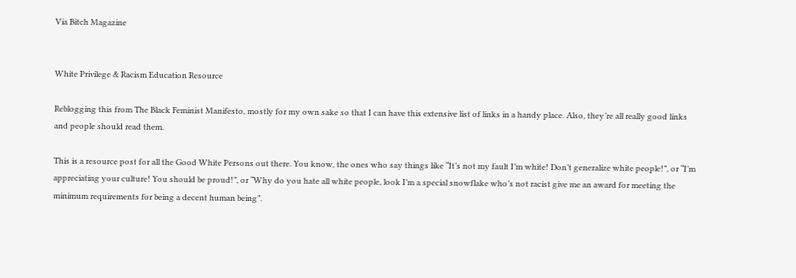Via Bitch Magazine


White Privilege & Racism Education Resource

Reblogging this from The Black Feminist Manifesto, mostly for my own sake so that I can have this extensive list of links in a handy place. Also, they’re all really good links and people should read them.

This is a resource post for all the Good White Persons out there. You know, the ones who say things like “It’s not my fault I’m white! Don’t generalize white people!”, or “I’m appreciating your culture! You should be proud!”, or “Why do you hate all white people, look I’m a special snowflake who’s not racist give me an award for meeting the minimum requirements for being a decent human being”.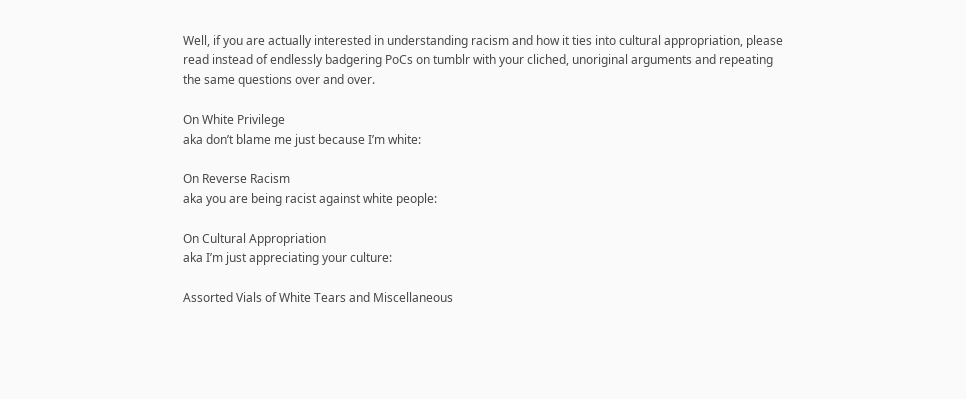Well, if you are actually interested in understanding racism and how it ties into cultural appropriation, please read instead of endlessly badgering PoCs on tumblr with your cliched, unoriginal arguments and repeating the same questions over and over.

On White Privilege
aka don’t blame me just because I’m white:

On Reverse Racism
aka you are being racist against white people:

On Cultural Appropriation
aka I’m just appreciating your culture:

Assorted Vials of White Tears and Miscellaneous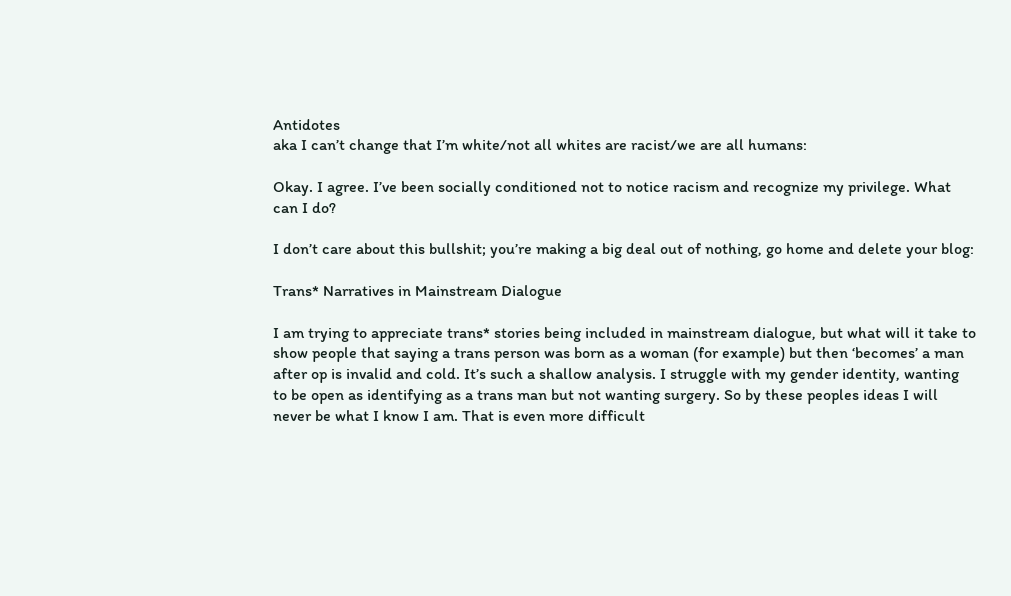Antidotes
aka I can’t change that I’m white/not all whites are racist/we are all humans:

Okay. I agree. I’ve been socially conditioned not to notice racism and recognize my privilege. What can I do?

I don’t care about this bullshit; you’re making a big deal out of nothing, go home and delete your blog:

Trans* Narratives in Mainstream Dialogue

I am trying to appreciate trans* stories being included in mainstream dialogue, but what will it take to show people that saying a trans person was born as a woman (for example) but then ‘becomes’ a man after op is invalid and cold. It’s such a shallow analysis. I struggle with my gender identity, wanting to be open as identifying as a trans man but not wanting surgery. So by these peoples ideas I will never be what I know I am. That is even more difficult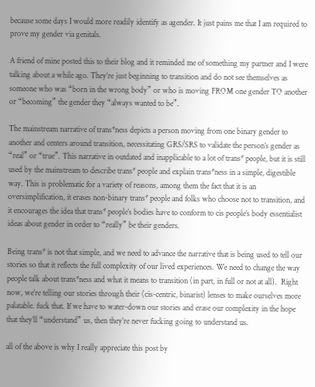because some days I would more readily identify as agender. It just pains me that I am required to prove my gender via genitals.

A friend of mine posted this to their blog and it reminded me of something my partner and I were talking about a while ago. They’re just beginning to transition and do not see themselves as someone who was “born in the wrong body” or who is moving FROM one gender TO another or “becoming” the gender they “always wanted to be”.

The mainstream narrative of trans*ness depicts a person moving from one binary gender to another and centers around transition, necessitating GRS/SRS to validate the person’s gender as “real” or “true”. This narrative in outdated and inapplicable to a lot of trans* people, but it is still used by the mainstream to describe trans* people and explain trans*ness in a simple, digestible way. This is problematic for a variety of reasons, among them the fact that it is an oversimplification, it erases non-binary trans* people and folks who choose not to transition, and it encourages the idea that trans* people’s bodies have to conform to cis people’s body essentialist ideas about gender in order to “really” be their genders.

Being trans* is not that simple, and we need to advance the narrative that is being used to tell our stories so that it reflects the full complexity of our lived experiences. We need to change the way people talk about trans*ness and what it means to transition (in part, in full or not at all).  Right now, we’re telling our stories through their (cis-centric, binarist) lenses to make ourselves more palatable. fuck that. If we have to water-down our stories and erase our complexity in the hope that they’ll “understand” us, then they’re never fucking going to understand us.

all of the above is why I really appreciate this post by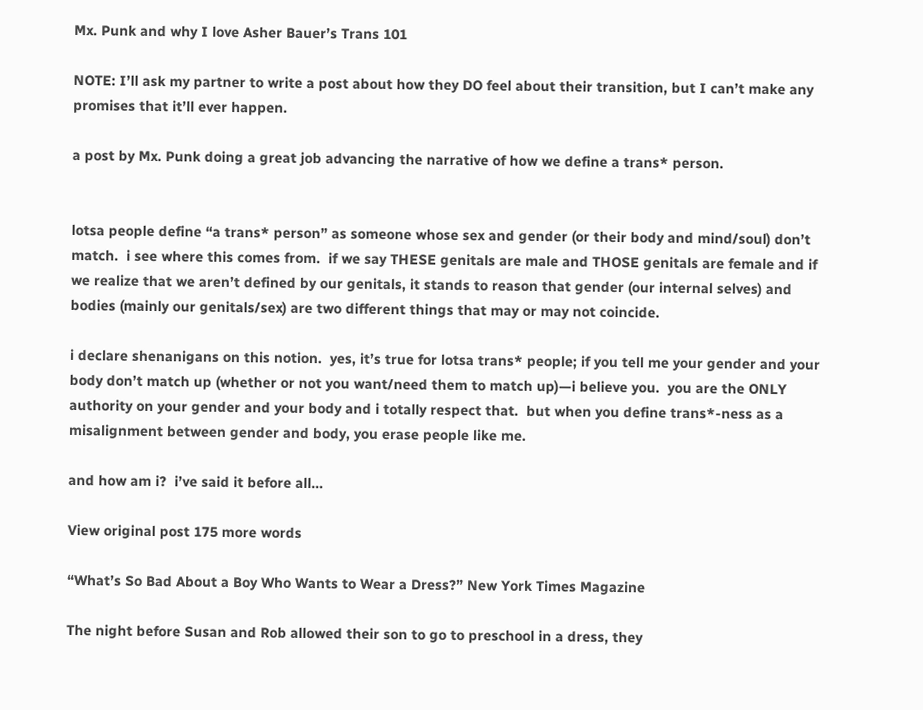Mx. Punk and why I love Asher Bauer’s Trans 101

NOTE: I’ll ask my partner to write a post about how they DO feel about their transition, but I can’t make any promises that it’ll ever happen.

a post by Mx. Punk doing a great job advancing the narrative of how we define a trans* person.


lotsa people define “a trans* person” as someone whose sex and gender (or their body and mind/soul) don’t match.  i see where this comes from.  if we say THESE genitals are male and THOSE genitals are female and if  we realize that we aren’t defined by our genitals, it stands to reason that gender (our internal selves) and bodies (mainly our genitals/sex) are two different things that may or may not coincide.

i declare shenanigans on this notion.  yes, it’s true for lotsa trans* people; if you tell me your gender and your body don’t match up (whether or not you want/need them to match up)—i believe you.  you are the ONLY authority on your gender and your body and i totally respect that.  but when you define trans*-ness as a misalignment between gender and body, you erase people like me.

and how am i?  i’ve said it before all…

View original post 175 more words

“What’s So Bad About a Boy Who Wants to Wear a Dress?” New York Times Magazine

The night before Susan and Rob allowed their son to go to preschool in a dress, they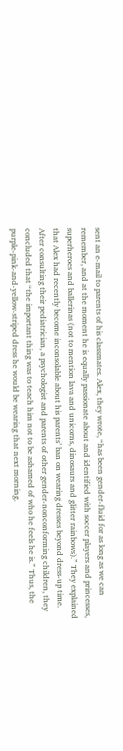sent an e-mail to parents of his classmates. Alex, they wrote, “has been gender-fluid for as long as we can remember, and at the moment he is equally passionate about and identified with soccer players and princesses, superheroes and ballerinas (not to mention lava and unicorns, dinosaurs and glitter rainbows).” They explained that Alex had recently become inconsolable about his parents’ ban on wearing dresses beyond dress-up time. After consulting their pediatrician, a psychologist and parents of other gender-nonconforming children, they concluded that “the important thing was to teach him not to be ashamed of who he feels he is.” Thus, the purple-pink-and-yellow-striped dress he would be wearing that next morning.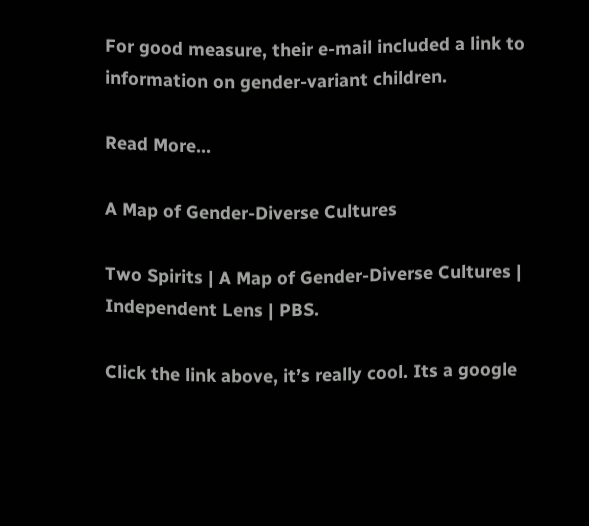For good measure, their e-mail included a link to information on gender-variant children.

Read More…

A Map of Gender-Diverse Cultures

Two Spirits | A Map of Gender-Diverse Cultures | Independent Lens | PBS.

Click the link above, it’s really cool. Its a google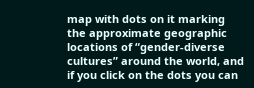map with dots on it marking the approximate geographic locations of “gender-diverse cultures” around the world, and if you click on the dots you can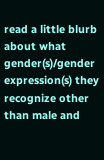read a little blurb about what gender(s)/gender expression(s) they recognize other than male and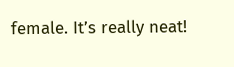female. It’s really neat!